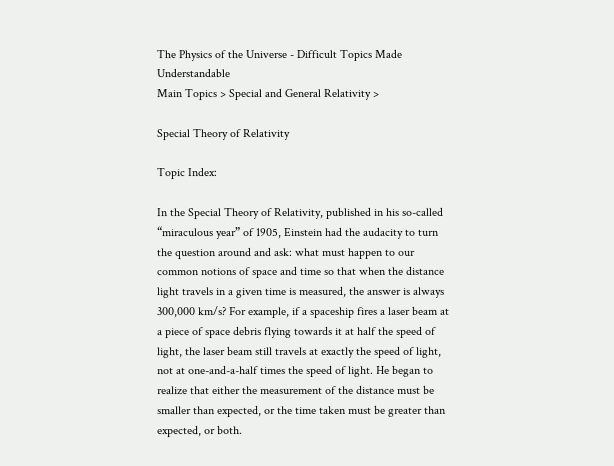The Physics of the Universe - Difficult Topics Made Understandable
Main Topics > Special and General Relativity >

Special Theory of Relativity

Topic Index:

In the Special Theory of Relativity, published in his so-called “miraculous year” of 1905, Einstein had the audacity to turn the question around and ask: what must happen to our common notions of space and time so that when the distance light travels in a given time is measured, the answer is always 300,000 km/s? For example, if a spaceship fires a laser beam at a piece of space debris flying towards it at half the speed of light, the laser beam still travels at exactly the speed of light, not at one-and-a-half times the speed of light. He began to realize that either the measurement of the distance must be smaller than expected, or the time taken must be greater than expected, or both.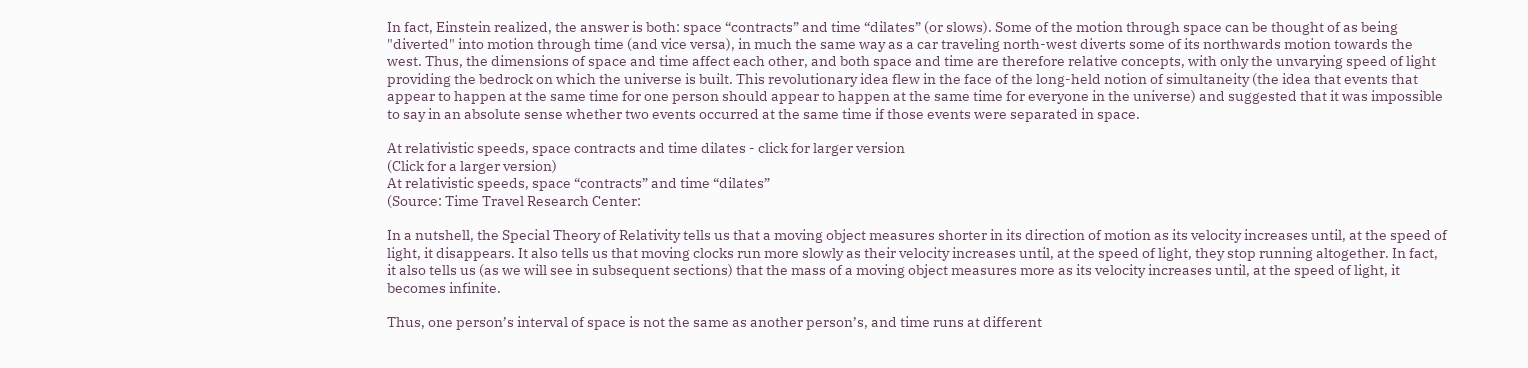In fact, Einstein realized, the answer is both: space “contracts” and time “dilates” (or slows). Some of the motion through space can be thought of as being "diverted" into motion through time (and vice versa), in much the same way as a car traveling north-west diverts some of its northwards motion towards the west. Thus, the dimensions of space and time affect each other, and both space and time are therefore relative concepts, with only the unvarying speed of light providing the bedrock on which the universe is built. This revolutionary idea flew in the face of the long-held notion of simultaneity (the idea that events that appear to happen at the same time for one person should appear to happen at the same time for everyone in the universe) and suggested that it was impossible to say in an absolute sense whether two events occurred at the same time if those events were separated in space.

At relativistic speeds, space contracts and time dilates - click for larger version
(Click for a larger version)
At relativistic speeds, space “contracts” and time “dilates”
(Source: Time Travel Research Center:

In a nutshell, the Special Theory of Relativity tells us that a moving object measures shorter in its direction of motion as its velocity increases until, at the speed of light, it disappears. It also tells us that moving clocks run more slowly as their velocity increases until, at the speed of light, they stop running altogether. In fact, it also tells us (as we will see in subsequent sections) that the mass of a moving object measures more as its velocity increases until, at the speed of light, it becomes infinite.

Thus, one person’s interval of space is not the same as another person’s, and time runs at different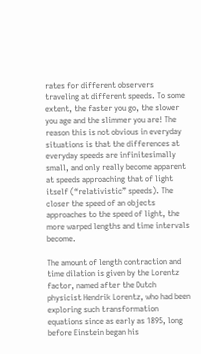rates for different observers traveling at different speeds. To some extent, the faster you go, the slower you age and the slimmer you are! The reason this is not obvious in everyday situations is that the differences at everyday speeds are infinitesimally small, and only really become apparent at speeds approaching that of light itself (“relativistic” speeds). The closer the speed of an objects approaches to the speed of light, the more warped lengths and time intervals become.

The amount of length contraction and time dilation is given by the Lorentz factor, named after the Dutch physicist Hendrik Lorentz, who had been exploring such transformation equations since as early as 1895, long before Einstein began his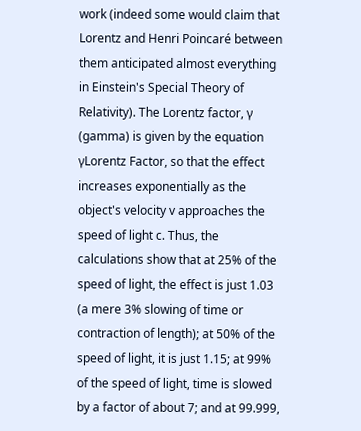work (indeed some would claim that Lorentz and Henri Poincaré between them anticipated almost everything in Einstein's Special Theory of Relativity). The Lorentz factor, γ (gamma) is given by the equation γLorentz Factor, so that the effect increases exponentially as the object's velocity v approaches the speed of light c. Thus, the calculations show that at 25% of the speed of light, the effect is just 1.03 (a mere 3% slowing of time or contraction of length); at 50% of the speed of light, it is just 1.15; at 99% of the speed of light, time is slowed by a factor of about 7; and at 99.999,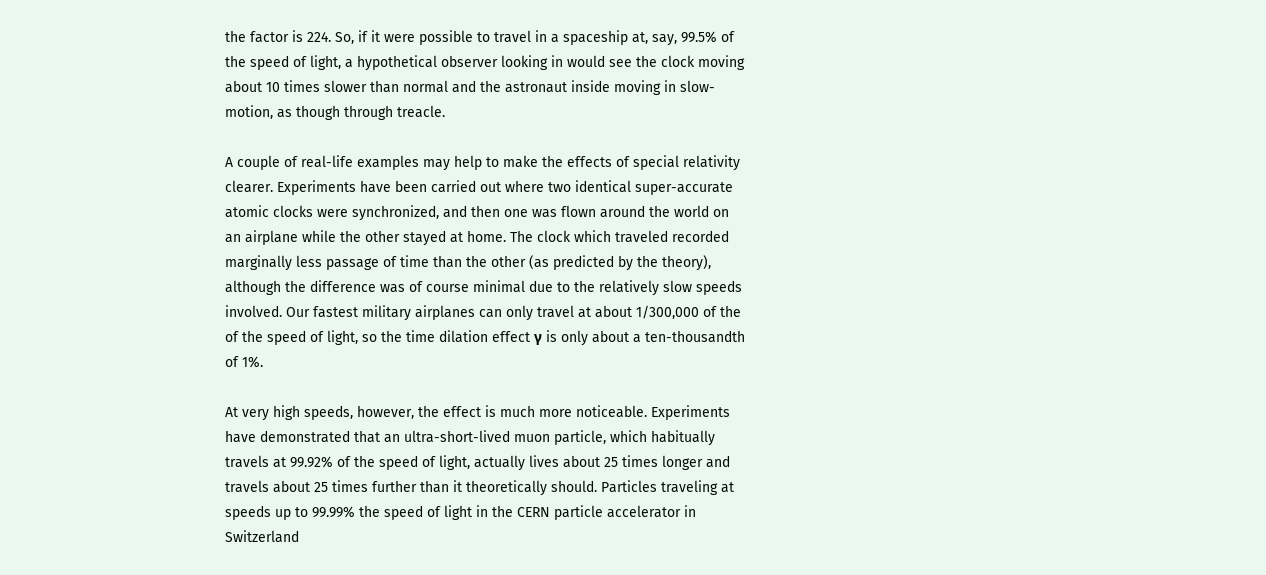the factor is 224. So, if it were possible to travel in a spaceship at, say, 99.5% of the speed of light, a hypothetical observer looking in would see the clock moving about 10 times slower than normal and the astronaut inside moving in slow-motion, as though through treacle.

A couple of real-life examples may help to make the effects of special relativity clearer. Experiments have been carried out where two identical super-accurate atomic clocks were synchronized, and then one was flown around the world on an airplane while the other stayed at home. The clock which traveled recorded marginally less passage of time than the other (as predicted by the theory), although the difference was of course minimal due to the relatively slow speeds involved. Our fastest military airplanes can only travel at about 1/300,000 of the of the speed of light, so the time dilation effect γ is only about a ten-thousandth of 1%.

At very high speeds, however, the effect is much more noticeable. Experiments have demonstrated that an ultra-short-lived muon particle, which habitually travels at 99.92% of the speed of light, actually lives about 25 times longer and travels about 25 times further than it theoretically should. Particles traveling at speeds up to 99.99% the speed of light in the CERN particle accelerator in Switzerland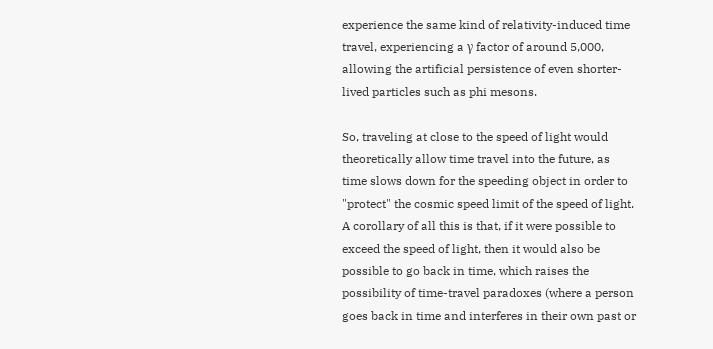experience the same kind of relativity-induced time travel, experiencing a γ factor of around 5,000, allowing the artificial persistence of even shorter-lived particles such as phi mesons.

So, traveling at close to the speed of light would theoretically allow time travel into the future, as time slows down for the speeding object in order to "protect" the cosmic speed limit of the speed of light. A corollary of all this is that, if it were possible to exceed the speed of light, then it would also be possible to go back in time, which raises the possibility of time-travel paradoxes (where a person goes back in time and interferes in their own past or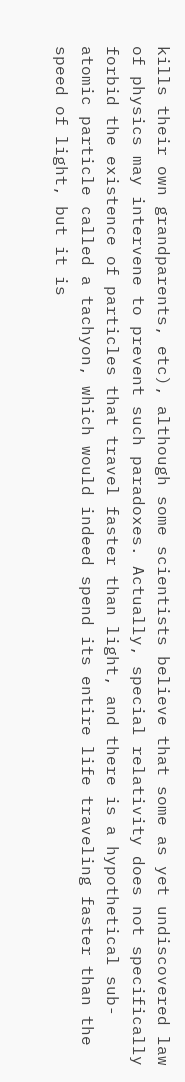kills their own grandparents, etc), although some scientists believe that some as yet undiscovered law of physics may intervene to prevent such paradoxes. Actually, special relativity does not specifically forbid the existence of particles that travel faster than light, and there is a hypothetical sub-atomic particle called a tachyon, which would indeed spend its entire life traveling faster than the speed of light, but it is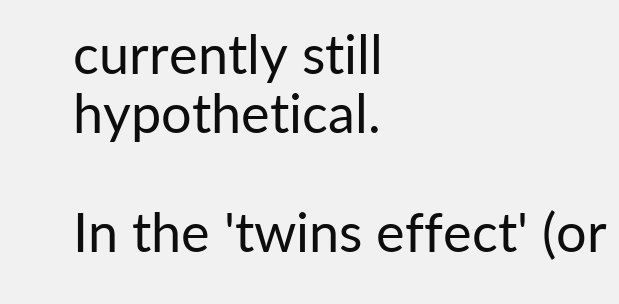currently still hypothetical.

In the 'twins effect' (or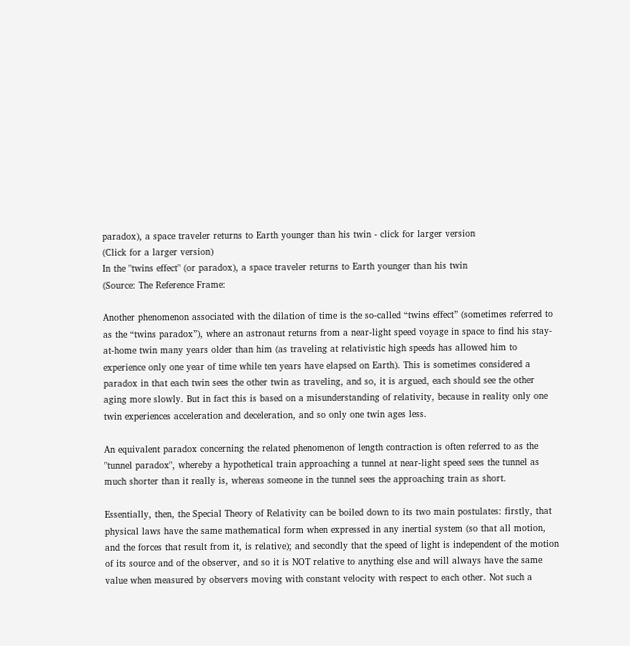paradox), a space traveler returns to Earth younger than his twin - click for larger version
(Click for a larger version)
In the "twins effect" (or paradox), a space traveler returns to Earth younger than his twin
(Source: The Reference Frame:

Another phenomenon associated with the dilation of time is the so-called “twins effect” (sometimes referred to as the “twins paradox”), where an astronaut returns from a near-light speed voyage in space to find his stay-at-home twin many years older than him (as traveling at relativistic high speeds has allowed him to experience only one year of time while ten years have elapsed on Earth). This is sometimes considered a paradox in that each twin sees the other twin as traveling, and so, it is argued, each should see the other aging more slowly. But in fact this is based on a misunderstanding of relativity, because in reality only one twin experiences acceleration and deceleration, and so only one twin ages less.

An equivalent paradox concerning the related phenomenon of length contraction is often referred to as the "tunnel paradox", whereby a hypothetical train approaching a tunnel at near-light speed sees the tunnel as much shorter than it really is, whereas someone in the tunnel sees the approaching train as short.

Essentially, then, the Special Theory of Relativity can be boiled down to its two main postulates: firstly, that physical laws have the same mathematical form when expressed in any inertial system (so that all motion, and the forces that result from it, is relative); and secondly that the speed of light is independent of the motion of its source and of the observer, and so it is NOT relative to anything else and will always have the same value when measured by observers moving with constant velocity with respect to each other. Not such a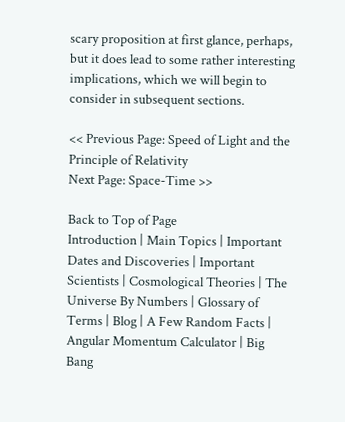scary proposition at first glance, perhaps, but it does lead to some rather interesting implications, which we will begin to consider in subsequent sections.

<< Previous Page: Speed of Light and the Principle of Relativity
Next Page: Space-Time >>

Back to Top of Page
Introduction | Main Topics | Important Dates and Discoveries | Important Scientists | Cosmological Theories | The Universe By Numbers | Glossary of Terms | Blog | A Few Random Facts | Angular Momentum Calculator | Big Bang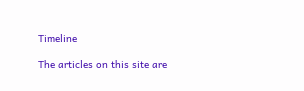Timeline

The articles on this site are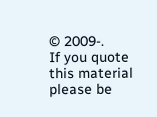© 2009-.
If you quote this material please be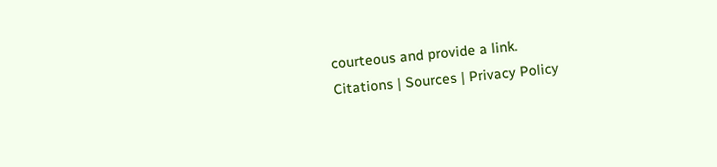courteous and provide a link.
Citations | Sources | Privacy Policy